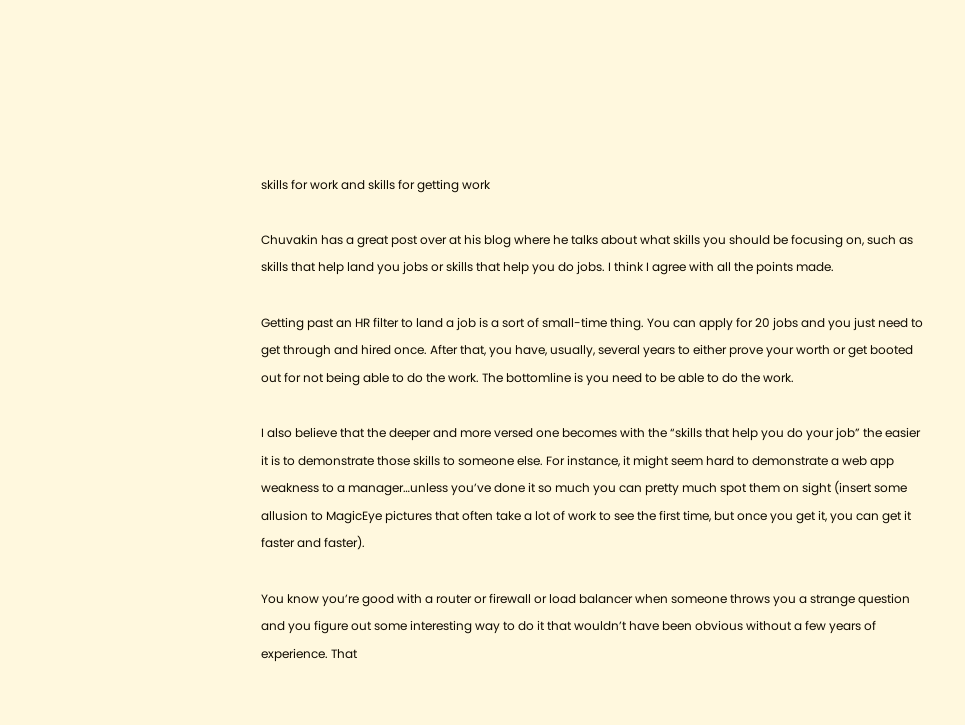skills for work and skills for getting work

Chuvakin has a great post over at his blog where he talks about what skills you should be focusing on, such as skills that help land you jobs or skills that help you do jobs. I think I agree with all the points made.

Getting past an HR filter to land a job is a sort of small-time thing. You can apply for 20 jobs and you just need to get through and hired once. After that, you have, usually, several years to either prove your worth or get booted out for not being able to do the work. The bottomline is you need to be able to do the work.

I also believe that the deeper and more versed one becomes with the “skills that help you do your job” the easier it is to demonstrate those skills to someone else. For instance, it might seem hard to demonstrate a web app weakness to a manager…unless you’ve done it so much you can pretty much spot them on sight (insert some allusion to MagicEye pictures that often take a lot of work to see the first time, but once you get it, you can get it faster and faster).

You know you’re good with a router or firewall or load balancer when someone throws you a strange question and you figure out some interesting way to do it that wouldn’t have been obvious without a few years of experience. That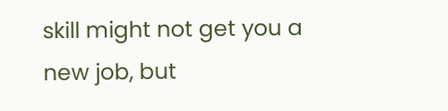skill might not get you a new job, but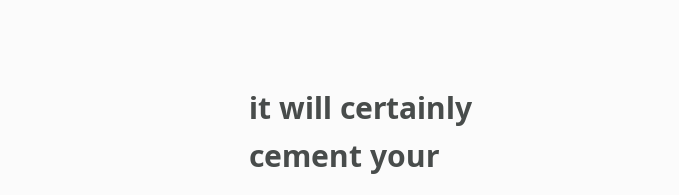it will certainly cement your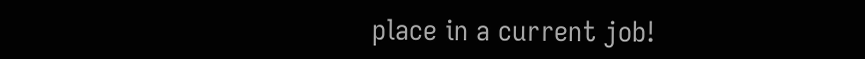place in a current job!